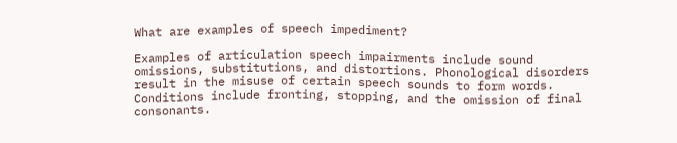What are examples of speech impediment?

Examples of articulation speech impairments include sound omissions, substitutions, and distortions. Phonological disorders result in the misuse of certain speech sounds to form words. Conditions include fronting, stopping, and the omission of final consonants.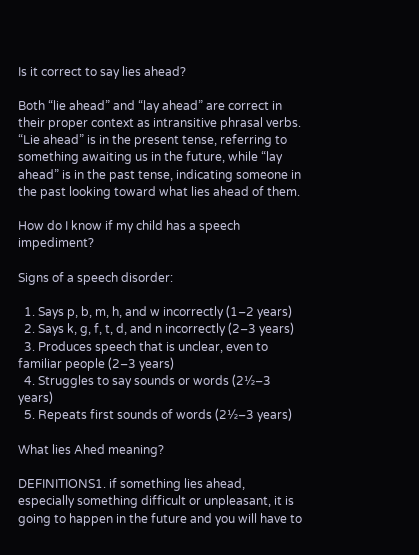Is it correct to say lies ahead?

Both “lie ahead” and “lay ahead” are correct in their proper context as intransitive phrasal verbs. “Lie ahead” is in the present tense, referring to something awaiting us in the future, while “lay ahead” is in the past tense, indicating someone in the past looking toward what lies ahead of them.

How do I know if my child has a speech impediment?

Signs of a speech disorder:

  1. Says p, b, m, h, and w incorrectly (1–2 years)
  2. Says k, g, f, t, d, and n incorrectly (2–3 years)
  3. Produces speech that is unclear, even to familiar people (2–3 years)
  4. Struggles to say sounds or words (2½–3 years)
  5. Repeats first sounds of words (2½–3 years)

What lies Ahed meaning?

DEFINITIONS1. if something lies ahead, especially something difficult or unpleasant, it is going to happen in the future and you will have to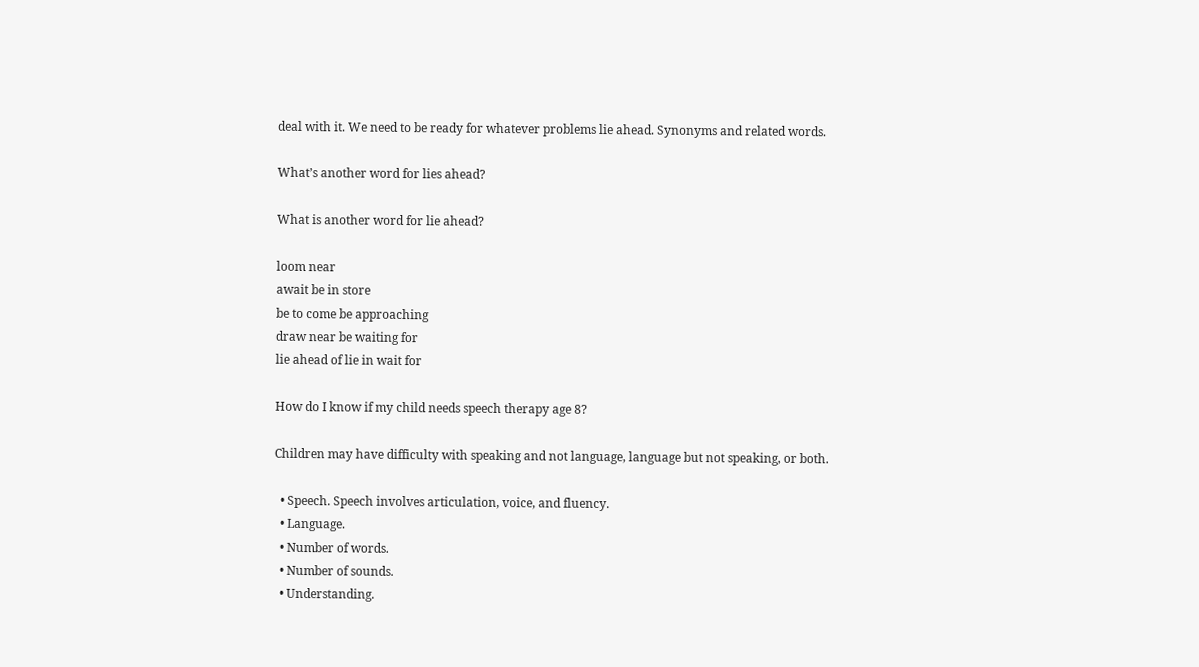deal with it. We need to be ready for whatever problems lie ahead. Synonyms and related words.

What’s another word for lies ahead?

What is another word for lie ahead?

loom near
await be in store
be to come be approaching
draw near be waiting for
lie ahead of lie in wait for

How do I know if my child needs speech therapy age 8?

Children may have difficulty with speaking and not language, language but not speaking, or both.

  • Speech. Speech involves articulation, voice, and fluency.
  • Language.
  • Number of words.
  • Number of sounds.
  • Understanding.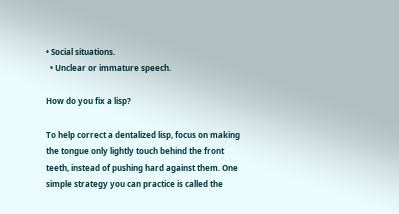• Social situations.
  • Unclear or immature speech.

How do you fix a lisp?

To help correct a dentalized lisp, focus on making the tongue only lightly touch behind the front teeth, instead of pushing hard against them. One simple strategy you can practice is called the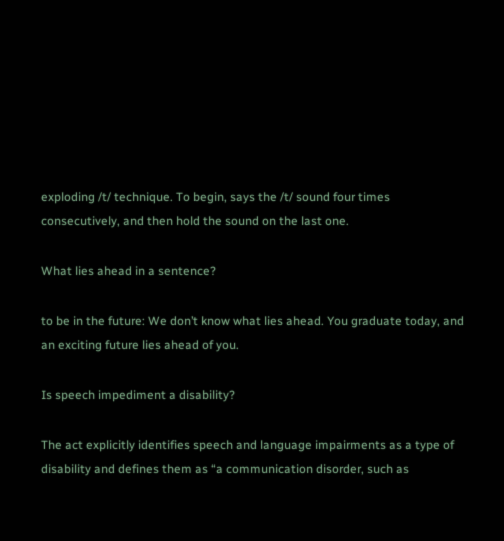exploding /t/ technique. To begin, says the /t/ sound four times consecutively, and then hold the sound on the last one.

What lies ahead in a sentence?

to be in the future: We don’t know what lies ahead. You graduate today, and an exciting future lies ahead of you.

Is speech impediment a disability?

The act explicitly identifies speech and language impairments as a type of disability and defines them as “a communication disorder, such as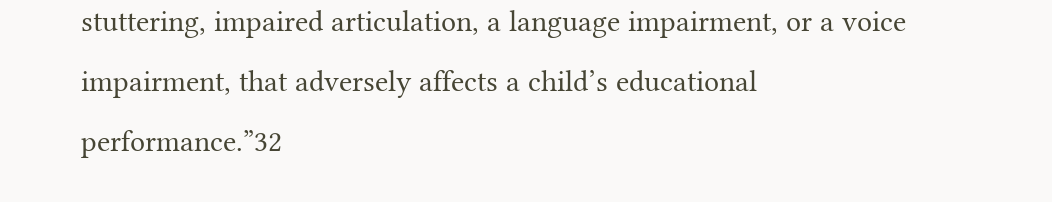stuttering, impaired articulation, a language impairment, or a voice impairment, that adversely affects a child’s educational performance.”32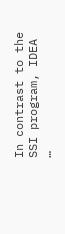In contrast to the SSI program, IDEA …